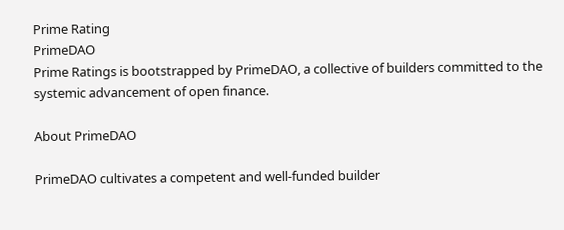Prime Rating
PrimeDAO
Prime Ratings is bootstrapped by PrimeDAO, a collective of builders committed to the systemic advancement of open finance.

About PrimeDAO

PrimeDAO cultivates a competent and well-funded builder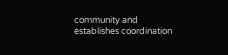community and establishes coordination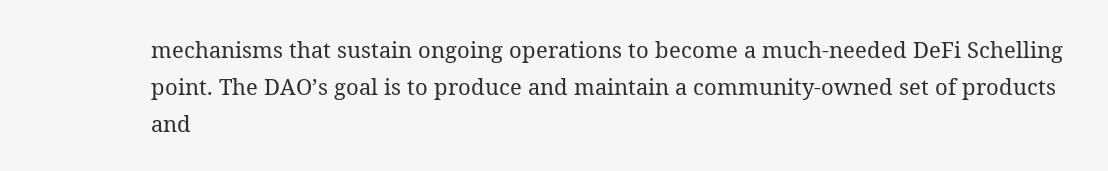mechanisms that sustain ongoing operations to become a much-needed DeFi Schelling point. The DAO’s goal is to produce and maintain a community-owned set of products and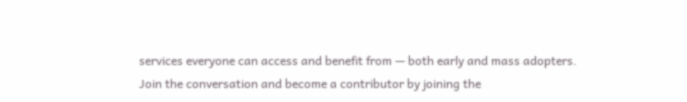services everyone can access and benefit from — both early and mass adopters.
Join the conversation and become a contributor by joining the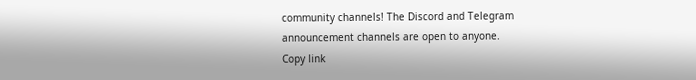community channels! The Discord and Telegram announcement channels are open to anyone.
Copy link